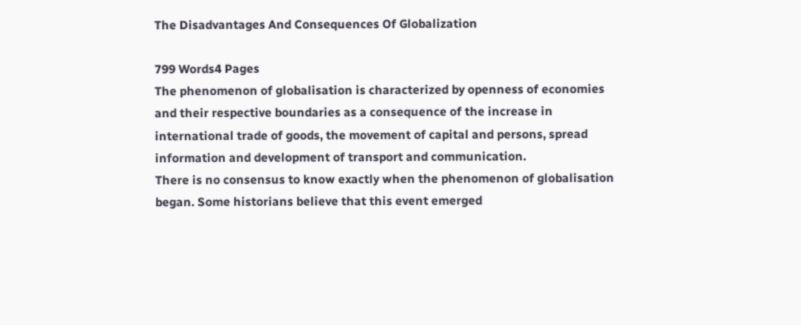The Disadvantages And Consequences Of Globalization

799 Words4 Pages
The phenomenon of globalisation is characterized by openness of economies and their respective boundaries as a consequence of the increase in international trade of goods, the movement of capital and persons, spread information and development of transport and communication.
There is no consensus to know exactly when the phenomenon of globalisation began. Some historians believe that this event emerged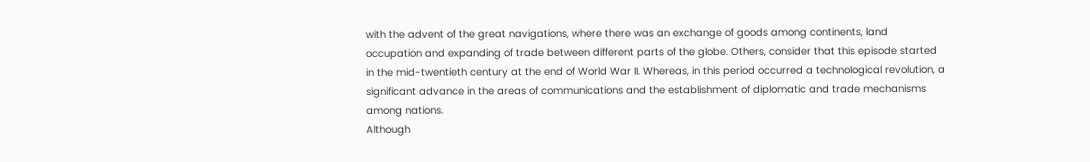with the advent of the great navigations, where there was an exchange of goods among continents, land occupation and expanding of trade between different parts of the globe. Others, consider that this episode started in the mid-twentieth century at the end of World War II. Whereas, in this period occurred a technological revolution, a significant advance in the areas of communications and the establishment of diplomatic and trade mechanisms among nations.
Although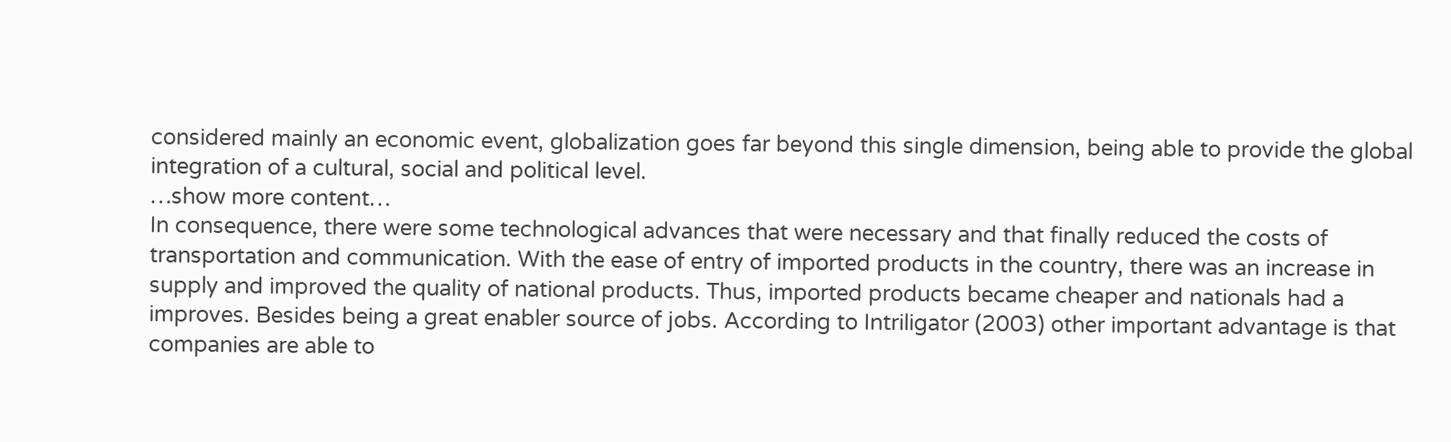considered mainly an economic event, globalization goes far beyond this single dimension, being able to provide the global integration of a cultural, social and political level.
…show more content…
In consequence, there were some technological advances that were necessary and that finally reduced the costs of transportation and communication. With the ease of entry of imported products in the country, there was an increase in supply and improved the quality of national products. Thus, imported products became cheaper and nationals had a improves. Besides being a great enabler source of jobs. According to Intriligator (2003) other important advantage is that companies are able to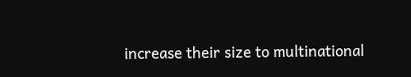increase their size to multinational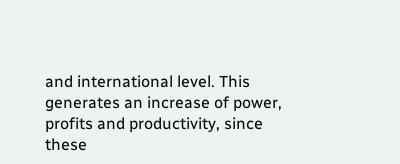and international level. This generates an increase of power, profits and productivity, since these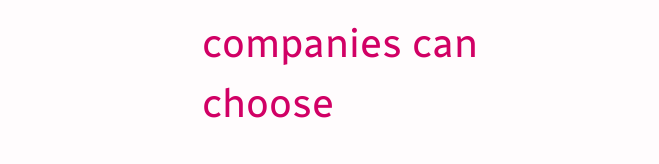companies can choose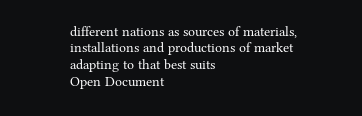different nations as sources of materials, installations and productions of market adapting to that best suits
Open Document